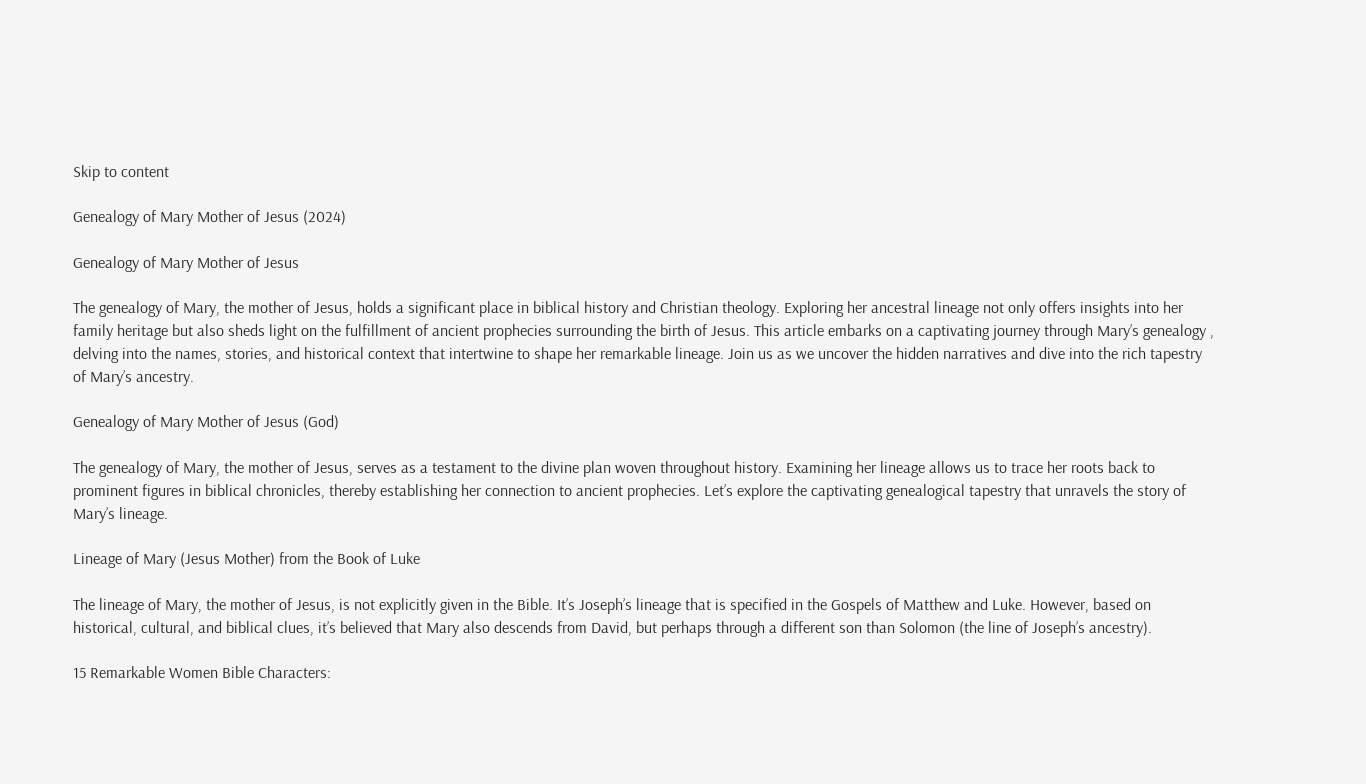Skip to content

Genealogy of Mary Mother of Jesus (2024)

Genealogy of Mary Mother of Jesus

The genealogy of Mary, the mother of Jesus, holds a significant place in biblical history and Christian theology. Exploring her ancestral lineage not only offers insights into her family heritage but also sheds light on the fulfillment of ancient prophecies surrounding the birth of Jesus. This article embarks on a captivating journey through Mary’s genealogy , delving into the names, stories, and historical context that intertwine to shape her remarkable lineage. Join us as we uncover the hidden narratives and dive into the rich tapestry of Mary’s ancestry.

Genealogy of Mary Mother of Jesus (God)

The genealogy of Mary, the mother of Jesus, serves as a testament to the divine plan woven throughout history. Examining her lineage allows us to trace her roots back to prominent figures in biblical chronicles, thereby establishing her connection to ancient prophecies. Let’s explore the captivating genealogical tapestry that unravels the story of Mary’s lineage.

Lineage of Mary (Jesus Mother) from the Book of Luke

The lineage of Mary, the mother of Jesus, is not explicitly given in the Bible. It’s Joseph’s lineage that is specified in the Gospels of Matthew and Luke. However, based on historical, cultural, and biblical clues, it’s believed that Mary also descends from David, but perhaps through a different son than Solomon (the line of Joseph’s ancestry).

15 Remarkable Women Bible Characters: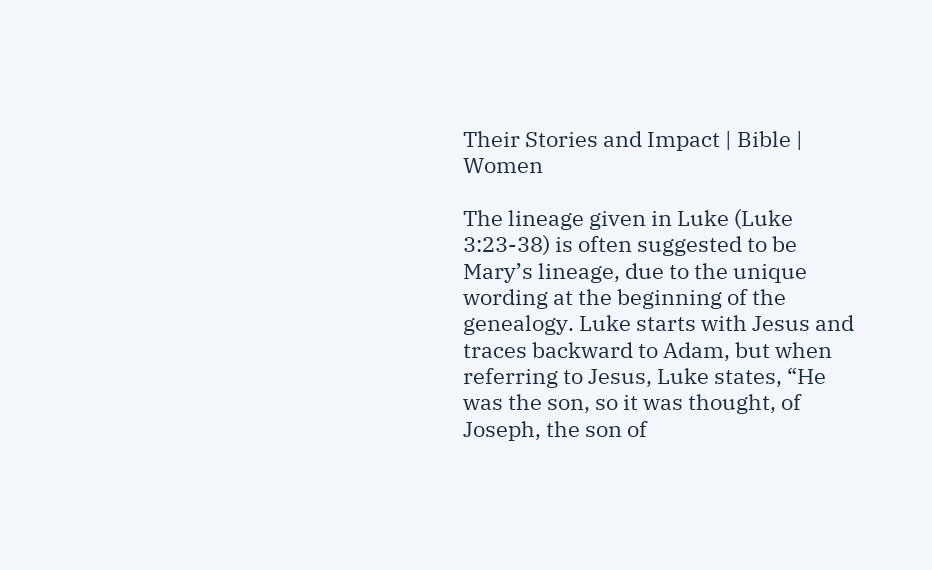Their Stories and Impact | Bible | Women

The lineage given in Luke (Luke 3:23-38) is often suggested to be Mary’s lineage, due to the unique wording at the beginning of the genealogy. Luke starts with Jesus and traces backward to Adam, but when referring to Jesus, Luke states, “He was the son, so it was thought, of Joseph, the son of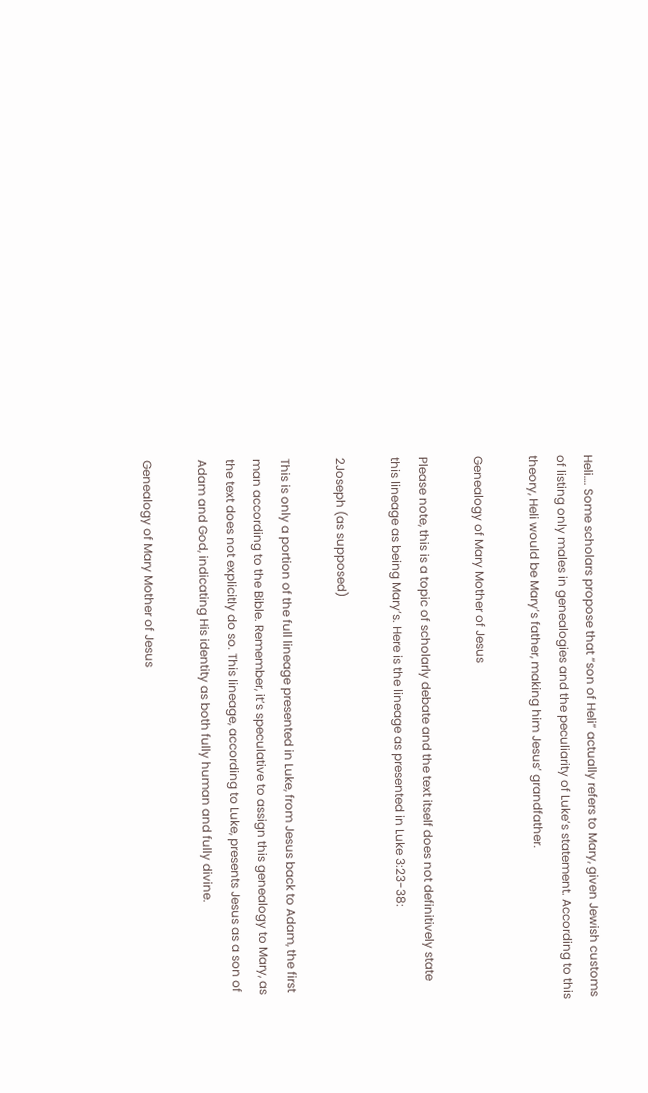Heli…. Some scholars propose that “son of Heli” actually refers to Mary, given Jewish customs of listing only males in genealogies and the peculiarity of Luke’s statement. According to this theory, Heli would be Mary’s father, making him Jesus’ grandfather.

Genealogy of Mary Mother of Jesus

Please note, this is a topic of scholarly debate and the text itself does not definitively state this lineage as being Mary’s. Here is the lineage as presented in Luke 3:23-38:

2Joseph (as supposed)

This is only a portion of the full lineage presented in Luke, from Jesus back to Adam, the first man according to the Bible. Remember, it’s speculative to assign this genealogy to Mary, as the text does not explicitly do so. This lineage, according to Luke, presents Jesus as a son of Adam and God, indicating His identity as both fully human and fully divine.

Genealogy of Mary Mother of Jesus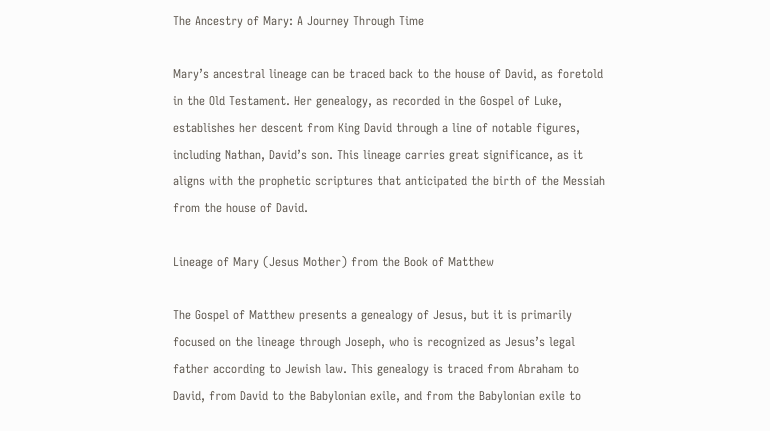The Ancestry of Mary: A Journey Through Time

Mary’s ancestral lineage can be traced back to the house of David, as foretold in the Old Testament. Her genealogy, as recorded in the Gospel of Luke, establishes her descent from King David through a line of notable figures, including Nathan, David’s son. This lineage carries great significance, as it aligns with the prophetic scriptures that anticipated the birth of the Messiah from the house of David.

Lineage of Mary (Jesus Mother) from the Book of Matthew

The Gospel of Matthew presents a genealogy of Jesus, but it is primarily focused on the lineage through Joseph, who is recognized as Jesus’s legal father according to Jewish law. This genealogy is traced from Abraham to David, from David to the Babylonian exile, and from the Babylonian exile to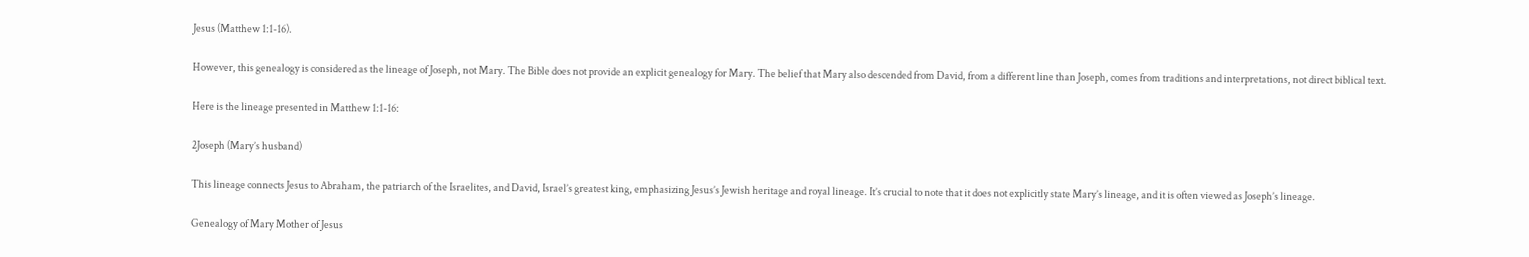Jesus (Matthew 1:1-16).

However, this genealogy is considered as the lineage of Joseph, not Mary. The Bible does not provide an explicit genealogy for Mary. The belief that Mary also descended from David, from a different line than Joseph, comes from traditions and interpretations, not direct biblical text.

Here is the lineage presented in Matthew 1:1-16:

2Joseph (Mary’s husband)

This lineage connects Jesus to Abraham, the patriarch of the Israelites, and David, Israel’s greatest king, emphasizing Jesus’s Jewish heritage and royal lineage. It’s crucial to note that it does not explicitly state Mary’s lineage, and it is often viewed as Joseph’s lineage.

Genealogy of Mary Mother of Jesus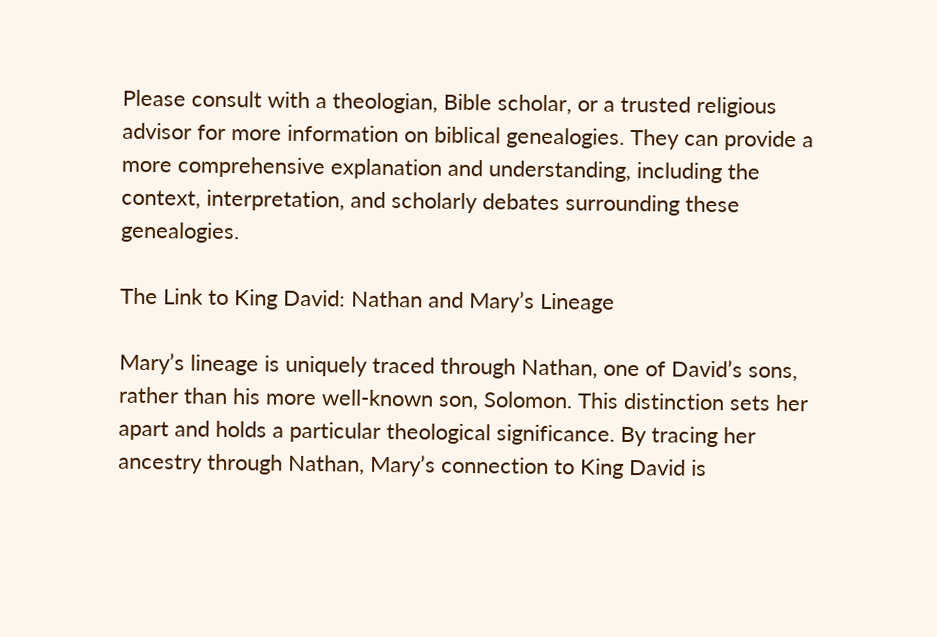Please consult with a theologian, Bible scholar, or a trusted religious advisor for more information on biblical genealogies. They can provide a more comprehensive explanation and understanding, including the context, interpretation, and scholarly debates surrounding these genealogies.

The Link to King David: Nathan and Mary’s Lineage

Mary’s lineage is uniquely traced through Nathan, one of David’s sons, rather than his more well-known son, Solomon. This distinction sets her apart and holds a particular theological significance. By tracing her ancestry through Nathan, Mary’s connection to King David is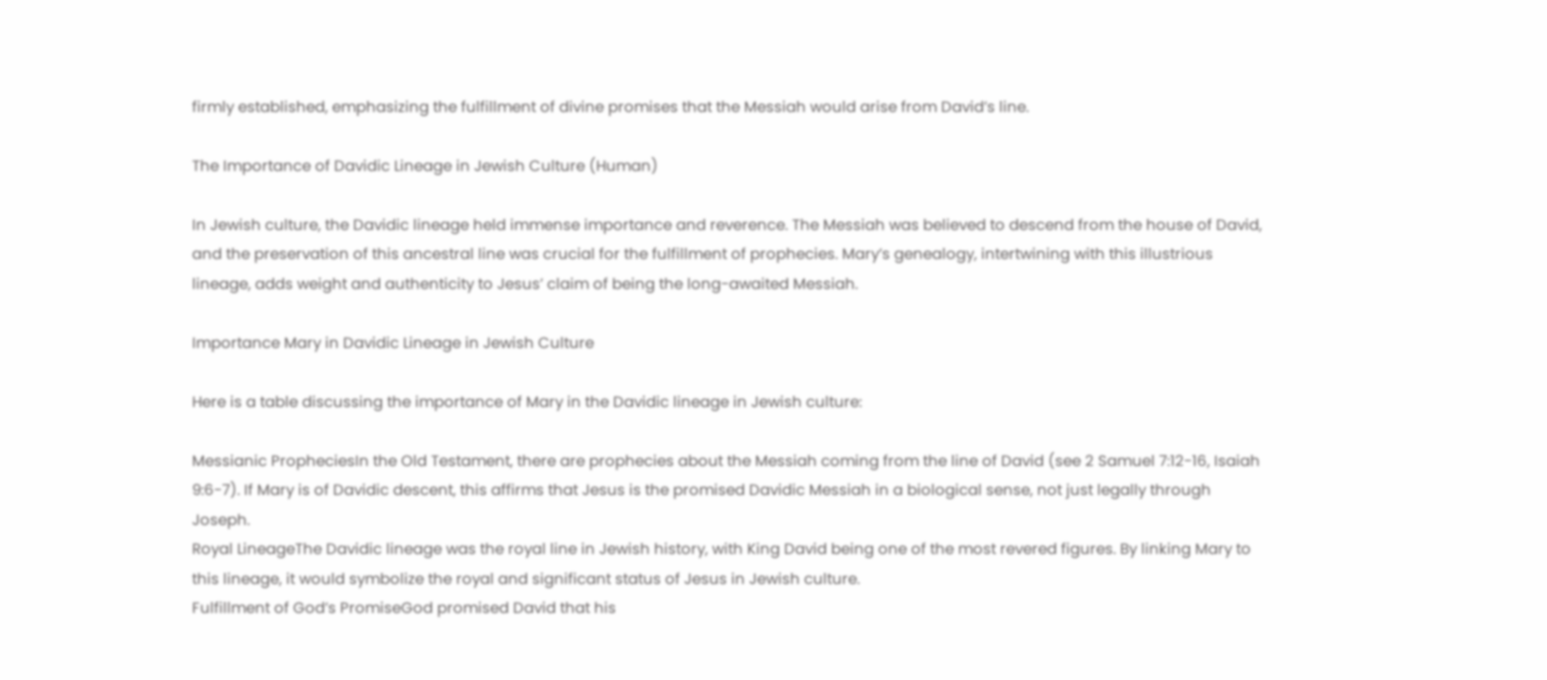firmly established, emphasizing the fulfillment of divine promises that the Messiah would arise from David’s line.

The Importance of Davidic Lineage in Jewish Culture (Human)

In Jewish culture, the Davidic lineage held immense importance and reverence. The Messiah was believed to descend from the house of David, and the preservation of this ancestral line was crucial for the fulfillment of prophecies. Mary’s genealogy, intertwining with this illustrious lineage, adds weight and authenticity to Jesus’ claim of being the long-awaited Messiah.

Importance Mary in Davidic Lineage in Jewish Culture

Here is a table discussing the importance of Mary in the Davidic lineage in Jewish culture:

Messianic PropheciesIn the Old Testament, there are prophecies about the Messiah coming from the line of David (see 2 Samuel 7:12-16, Isaiah 9:6-7). If Mary is of Davidic descent, this affirms that Jesus is the promised Davidic Messiah in a biological sense, not just legally through Joseph.
Royal LineageThe Davidic lineage was the royal line in Jewish history, with King David being one of the most revered figures. By linking Mary to this lineage, it would symbolize the royal and significant status of Jesus in Jewish culture.
Fulfillment of God’s PromiseGod promised David that his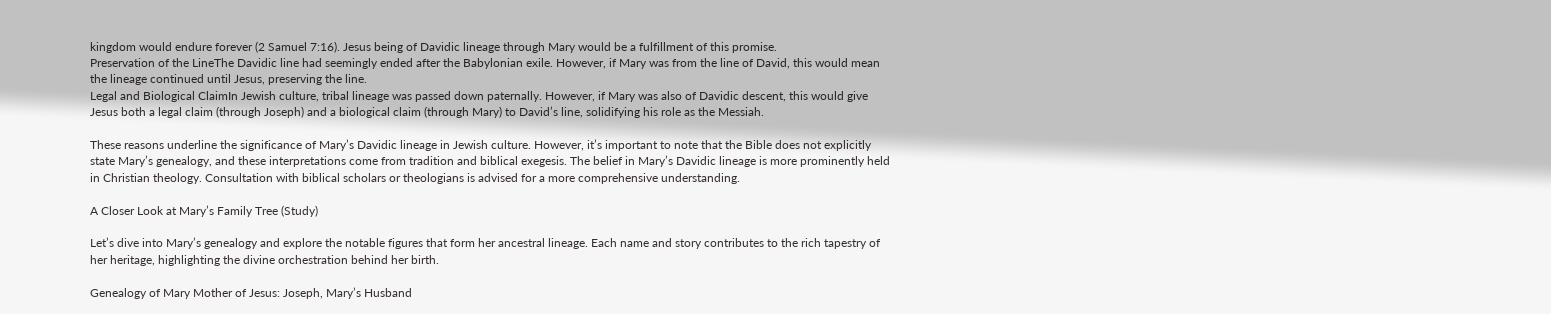kingdom would endure forever (2 Samuel 7:16). Jesus being of Davidic lineage through Mary would be a fulfillment of this promise.
Preservation of the LineThe Davidic line had seemingly ended after the Babylonian exile. However, if Mary was from the line of David, this would mean the lineage continued until Jesus, preserving the line.
Legal and Biological ClaimIn Jewish culture, tribal lineage was passed down paternally. However, if Mary was also of Davidic descent, this would give Jesus both a legal claim (through Joseph) and a biological claim (through Mary) to David’s line, solidifying his role as the Messiah.

These reasons underline the significance of Mary’s Davidic lineage in Jewish culture. However, it’s important to note that the Bible does not explicitly state Mary’s genealogy, and these interpretations come from tradition and biblical exegesis. The belief in Mary’s Davidic lineage is more prominently held in Christian theology. Consultation with biblical scholars or theologians is advised for a more comprehensive understanding.

A Closer Look at Mary’s Family Tree (Study)

Let’s dive into Mary’s genealogy and explore the notable figures that form her ancestral lineage. Each name and story contributes to the rich tapestry of her heritage, highlighting the divine orchestration behind her birth.

Genealogy of Mary Mother of Jesus: Joseph, Mary’s Husband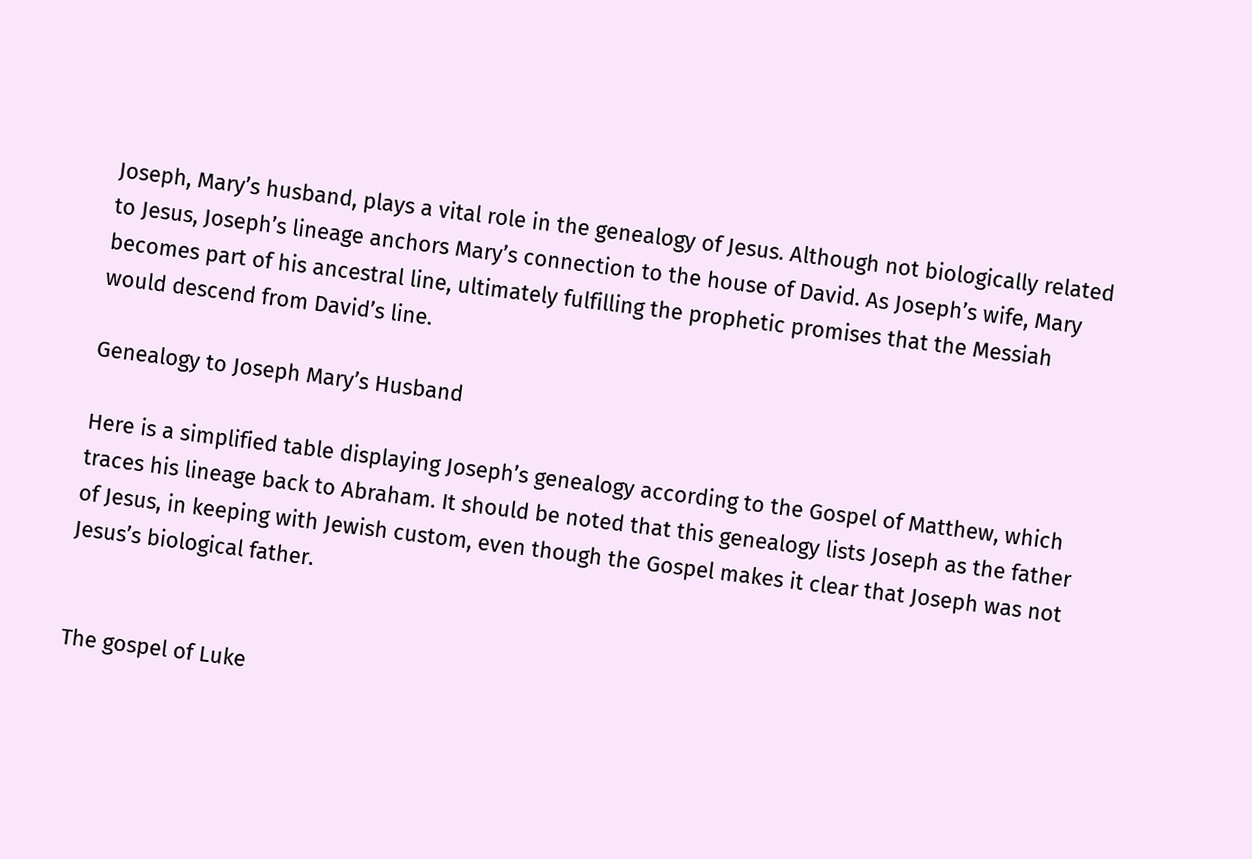Joseph, Mary’s husband, plays a vital role in the genealogy of Jesus. Although not biologically related to Jesus, Joseph’s lineage anchors Mary’s connection to the house of David. As Joseph’s wife, Mary becomes part of his ancestral line, ultimately fulfilling the prophetic promises that the Messiah would descend from David’s line.

Genealogy to Joseph Mary’s Husband

Here is a simplified table displaying Joseph’s genealogy according to the Gospel of Matthew, which traces his lineage back to Abraham. It should be noted that this genealogy lists Joseph as the father of Jesus, in keeping with Jewish custom, even though the Gospel makes it clear that Joseph was not Jesus’s biological father.


The gospel of Luke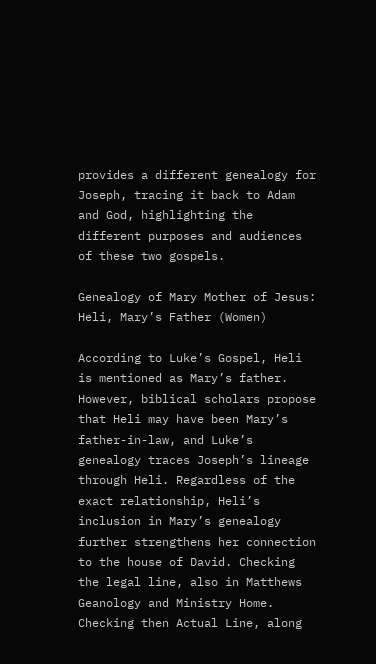provides a different genealogy for Joseph, tracing it back to Adam and God, highlighting the different purposes and audiences of these two gospels.

Genealogy of Mary Mother of Jesus: Heli, Mary’s Father (Women)

According to Luke’s Gospel, Heli is mentioned as Mary’s father. However, biblical scholars propose that Heli may have been Mary’s father-in-law, and Luke’s genealogy traces Joseph’s lineage through Heli. Regardless of the exact relationship, Heli’s inclusion in Mary’s genealogy further strengthens her connection to the house of David. Checking the legal line, also in Matthews Geanology and Ministry Home. Checking then Actual Line, along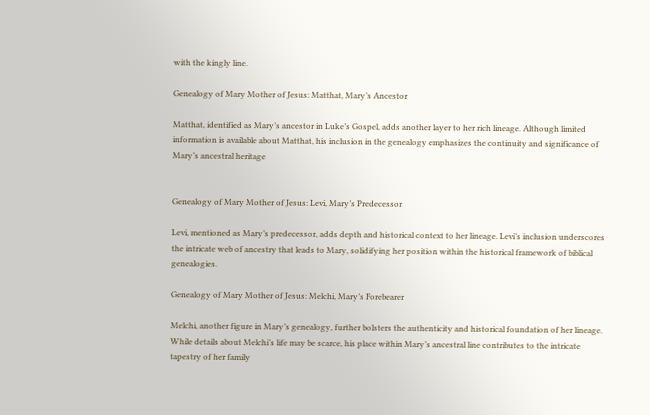with the kingly line.

Genealogy of Mary Mother of Jesus: Matthat, Mary’s Ancestor

Matthat, identified as Mary’s ancestor in Luke’s Gospel, adds another layer to her rich lineage. Although limited information is available about Matthat, his inclusion in the genealogy emphasizes the continuity and significance of Mary’s ancestral heritage


Genealogy of Mary Mother of Jesus: Levi, Mary’s Predecessor

Levi, mentioned as Mary’s predecessor, adds depth and historical context to her lineage. Levi’s inclusion underscores the intricate web of ancestry that leads to Mary, solidifying her position within the historical framework of biblical genealogies.

Genealogy of Mary Mother of Jesus: Melchi, Mary’s Forebearer

Melchi, another figure in Mary’s genealogy, further bolsters the authenticity and historical foundation of her lineage. While details about Melchi’s life may be scarce, his place within Mary’s ancestral line contributes to the intricate tapestry of her family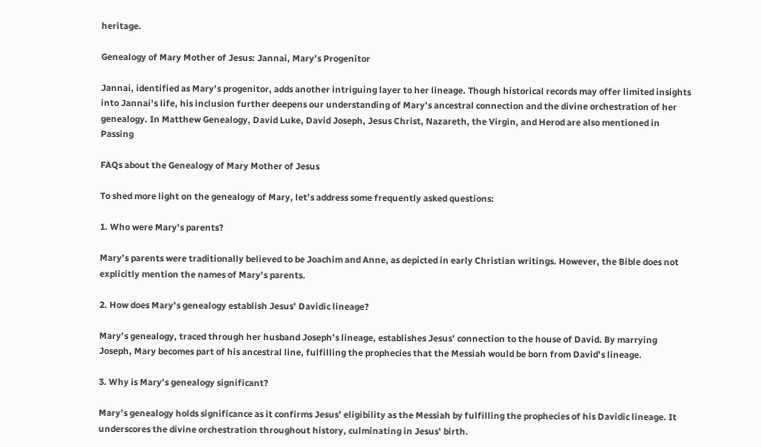heritage.

Genealogy of Mary Mother of Jesus: Jannai, Mary’s Progenitor

Jannai, identified as Mary’s progenitor, adds another intriguing layer to her lineage. Though historical records may offer limited insights into Jannai’s life, his inclusion further deepens our understanding of Mary’s ancestral connection and the divine orchestration of her genealogy. In Matthew Genealogy, David Luke, David Joseph, Jesus Christ, Nazareth, the Virgin, and Herod are also mentioned in Passing

FAQs about the Genealogy of Mary Mother of Jesus

To shed more light on the genealogy of Mary, let’s address some frequently asked questions:

1. Who were Mary’s parents?

Mary’s parents were traditionally believed to be Joachim and Anne, as depicted in early Christian writings. However, the Bible does not explicitly mention the names of Mary’s parents.

2. How does Mary’s genealogy establish Jesus’ Davidic lineage?

Mary’s genealogy, traced through her husband Joseph’s lineage, establishes Jesus’ connection to the house of David. By marrying Joseph, Mary becomes part of his ancestral line, fulfilling the prophecies that the Messiah would be born from David’s lineage.

3. Why is Mary’s genealogy significant?

Mary’s genealogy holds significance as it confirms Jesus’ eligibility as the Messiah by fulfilling the prophecies of his Davidic lineage. It underscores the divine orchestration throughout history, culminating in Jesus’ birth.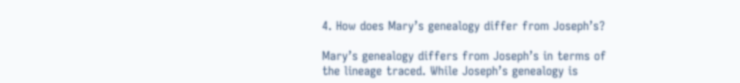4. How does Mary’s genealogy differ from Joseph’s?

Mary’s genealogy differs from Joseph’s in terms of the lineage traced. While Joseph’s genealogy is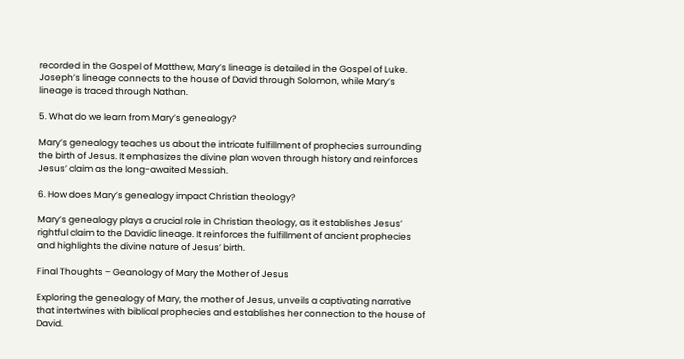recorded in the Gospel of Matthew, Mary’s lineage is detailed in the Gospel of Luke. Joseph’s lineage connects to the house of David through Solomon, while Mary’s lineage is traced through Nathan.

5. What do we learn from Mary’s genealogy?

Mary’s genealogy teaches us about the intricate fulfillment of prophecies surrounding the birth of Jesus. It emphasizes the divine plan woven through history and reinforces Jesus’ claim as the long-awaited Messiah.

6. How does Mary’s genealogy impact Christian theology?

Mary’s genealogy plays a crucial role in Christian theology, as it establishes Jesus’ rightful claim to the Davidic lineage. It reinforces the fulfillment of ancient prophecies and highlights the divine nature of Jesus’ birth.

Final Thoughts – Geanology of Mary the Mother of Jesus

Exploring the genealogy of Mary, the mother of Jesus, unveils a captivating narrative that intertwines with biblical prophecies and establishes her connection to the house of David.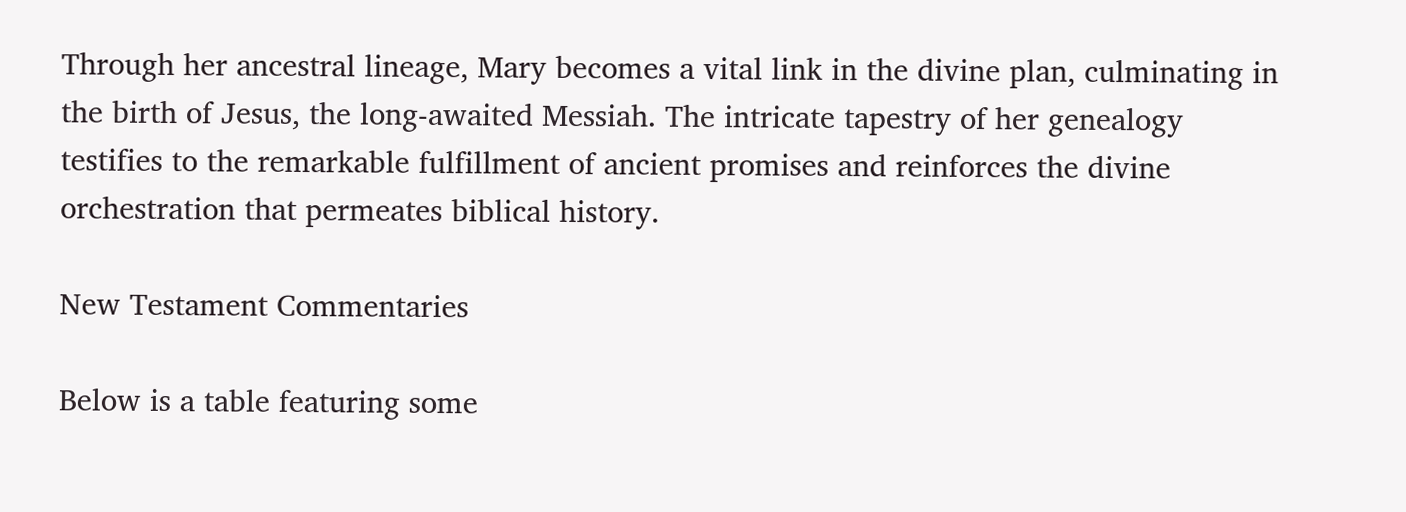Through her ancestral lineage, Mary becomes a vital link in the divine plan, culminating in the birth of Jesus, the long-awaited Messiah. The intricate tapestry of her genealogy testifies to the remarkable fulfillment of ancient promises and reinforces the divine orchestration that permeates biblical history.

New Testament Commentaries

Below is a table featuring some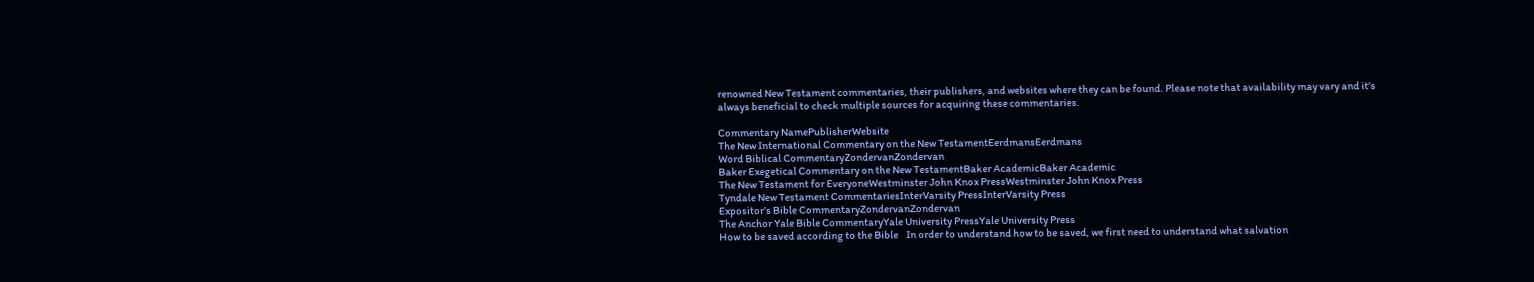renowned New Testament commentaries, their publishers, and websites where they can be found. Please note that availability may vary and it’s always beneficial to check multiple sources for acquiring these commentaries.

Commentary NamePublisherWebsite
The New International Commentary on the New TestamentEerdmansEerdmans
Word Biblical CommentaryZondervanZondervan
Baker Exegetical Commentary on the New TestamentBaker AcademicBaker Academic
The New Testament for EveryoneWestminster John Knox PressWestminster John Knox Press
Tyndale New Testament CommentariesInterVarsity PressInterVarsity Press
Expositor’s Bible CommentaryZondervanZondervan
The Anchor Yale Bible CommentaryYale University PressYale University Press
How to be saved according to the Bible    In order to understand how to be saved, we first need to understand what salvation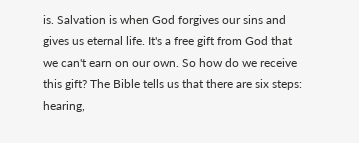is. Salvation is when God forgives our sins and gives us eternal life. It's a free gift from God that we can't earn on our own. So how do we receive this gift? The Bible tells us that there are six steps: hearing,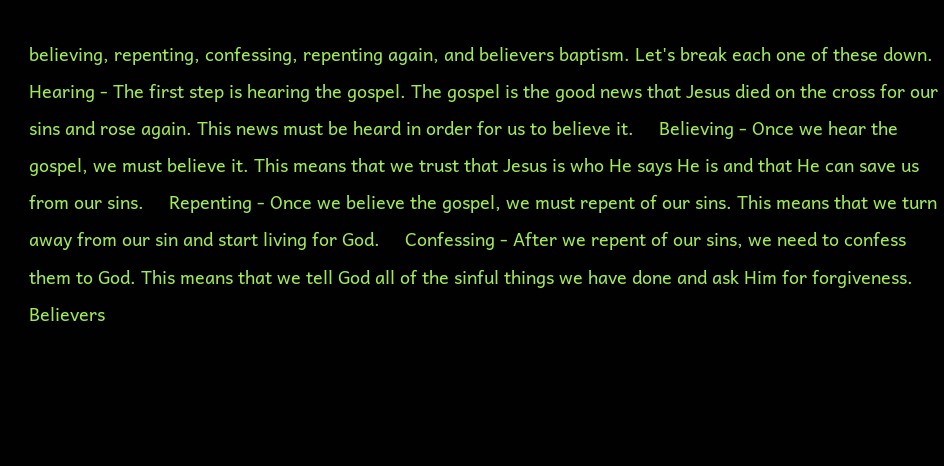believing, repenting, confessing, repenting again, and believers baptism. Let's break each one of these down.     Hearing - The first step is hearing the gospel. The gospel is the good news that Jesus died on the cross for our sins and rose again. This news must be heard in order for us to believe it.     Believing - Once we hear the gospel, we must believe it. This means that we trust that Jesus is who He says He is and that He can save us from our sins.     Repenting - Once we believe the gospel, we must repent of our sins. This means that we turn away from our sin and start living for God.     Confessing - After we repent of our sins, we need to confess them to God. This means that we tell God all of the sinful things we have done and ask Him for forgiveness.     Believers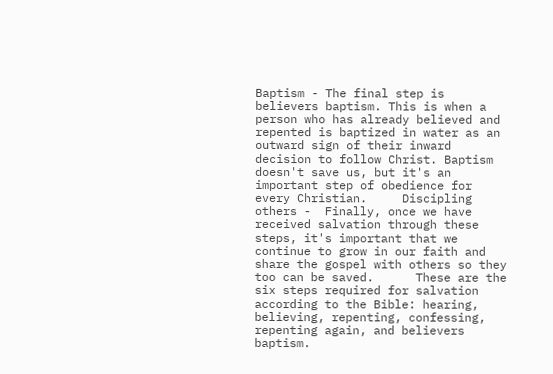Baptism - The final step is believers baptism. This is when a person who has already believed and repented is baptized in water as an outward sign of their inward decision to follow Christ. Baptism doesn't save us, but it's an important step of obedience for every Christian.     Discipling others -  Finally, once we have received salvation through these steps, it's important that we continue to grow in our faith and share the gospel with others so they too can be saved.      These are the six steps required for salvation according to the Bible: hearing, believing, repenting, confessing, repenting again, and believers baptism.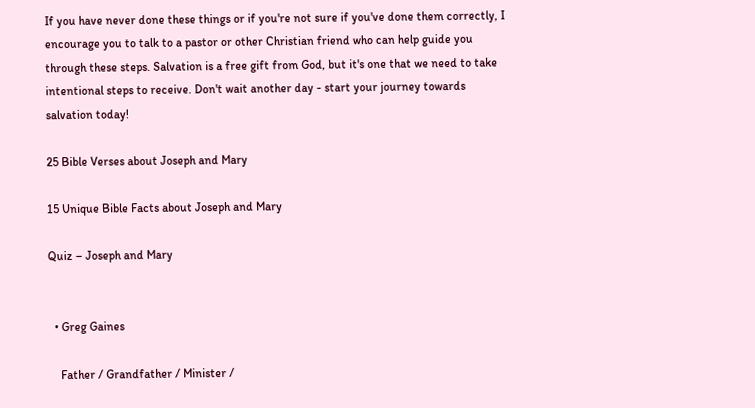If you have never done these things or if you're not sure if you've done them correctly, I encourage you to talk to a pastor or other Christian friend who can help guide you through these steps. Salvation is a free gift from God, but it's one that we need to take intentional steps to receive. Don't wait another day - start your journey towards salvation today!

25 Bible Verses about Joseph and Mary

15 Unique Bible Facts about Joseph and Mary

Quiz – Joseph and Mary


  • Greg Gaines

    Father / Grandfather / Minister /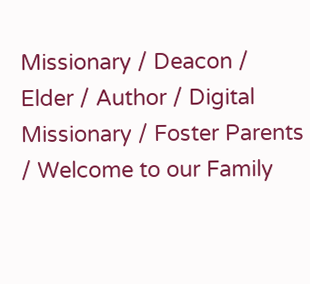Missionary / Deacon / Elder / Author / Digital Missionary / Foster Parents / Welcome to our Family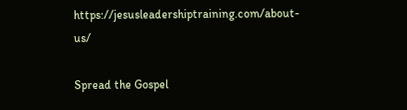https://jesusleadershiptraining.com/about-us/

Spread the Gospel